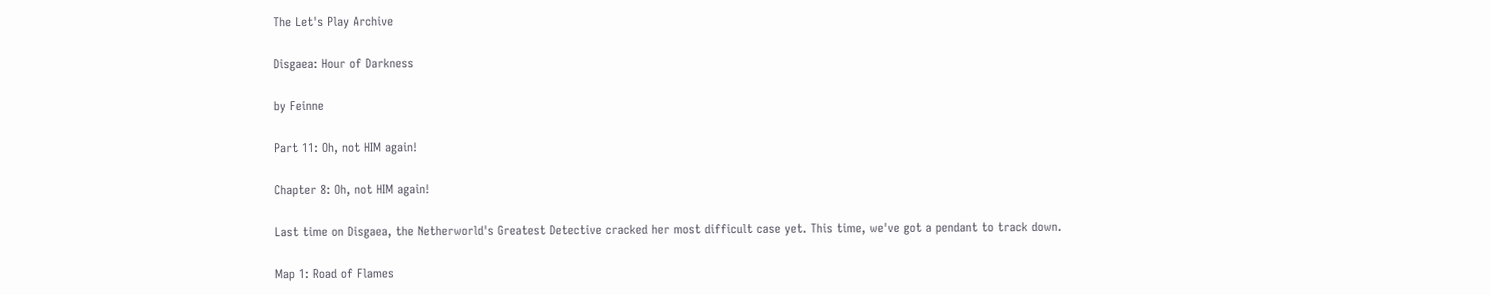The Let's Play Archive

Disgaea: Hour of Darkness

by Feinne

Part 11: Oh, not HIM again!

Chapter 8: Oh, not HIM again!

Last time on Disgaea, the Netherworld's Greatest Detective cracked her most difficult case yet. This time, we've got a pendant to track down.

Map 1: Road of Flames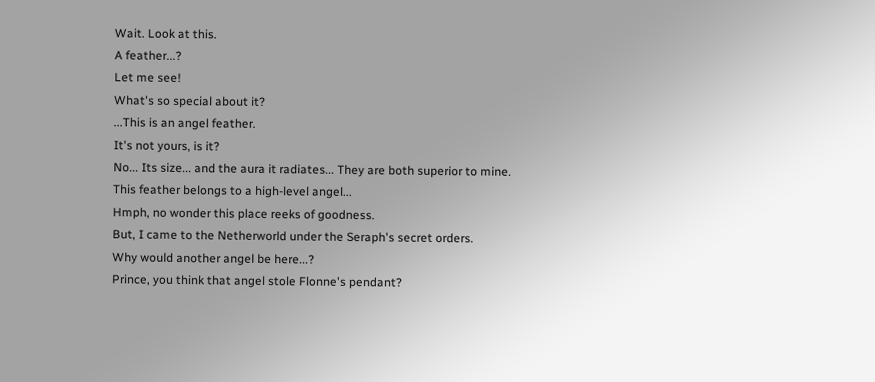Wait. Look at this.
A feather...?
Let me see!
What's so special about it?
...This is an angel feather.
It's not yours, is it?
No... Its size... and the aura it radiates... They are both superior to mine.
This feather belongs to a high-level angel...
Hmph, no wonder this place reeks of goodness.
But, I came to the Netherworld under the Seraph's secret orders.
Why would another angel be here...?
Prince, you think that angel stole Flonne's pendant?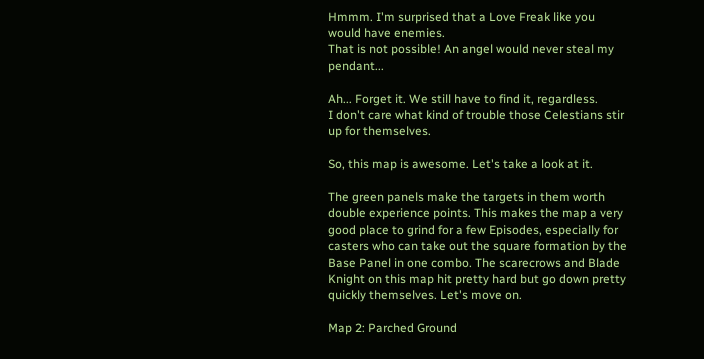Hmmm. I'm surprised that a Love Freak like you would have enemies.
That is not possible! An angel would never steal my pendant...

Ah... Forget it. We still have to find it, regardless.
I don't care what kind of trouble those Celestians stir up for themselves.

So, this map is awesome. Let's take a look at it.

The green panels make the targets in them worth double experience points. This makes the map a very good place to grind for a few Episodes, especially for casters who can take out the square formation by the Base Panel in one combo. The scarecrows and Blade Knight on this map hit pretty hard but go down pretty quickly themselves. Let's move on.

Map 2: Parched Ground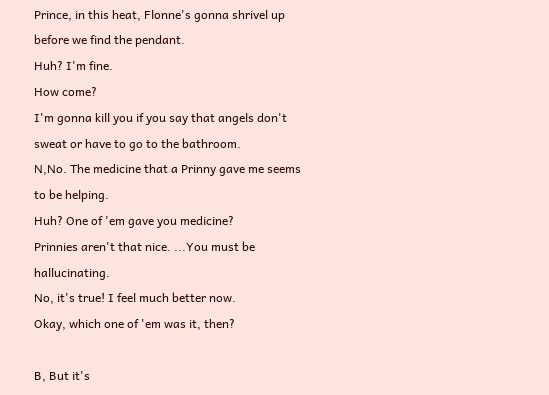Prince, in this heat, Flonne's gonna shrivel up before we find the pendant.
Huh? I'm fine.
How come?
I'm gonna kill you if you say that angels don't sweat or have to go to the bathroom.
N,No. The medicine that a Prinny gave me seems to be helping.
Huh? One of 'em gave you medicine?
Prinnies aren't that nice. ...You must be hallucinating.
No, it's true! I feel much better now.
Okay, which one of 'em was it, then?

B, But it's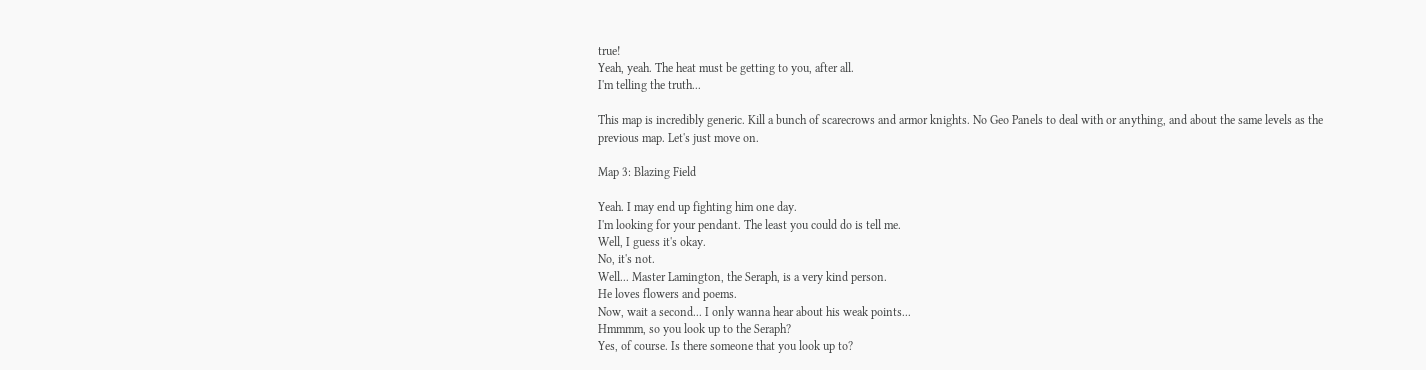true!
Yeah, yeah. The heat must be getting to you, after all.
I'm telling the truth...

This map is incredibly generic. Kill a bunch of scarecrows and armor knights. No Geo Panels to deal with or anything, and about the same levels as the previous map. Let's just move on.

Map 3: Blazing Field

Yeah. I may end up fighting him one day.
I'm looking for your pendant. The least you could do is tell me.
Well, I guess it's okay.
No, it's not.
Well... Master Lamington, the Seraph, is a very kind person.
He loves flowers and poems.
Now, wait a second... I only wanna hear about his weak points...
Hmmmm, so you look up to the Seraph?
Yes, of course. Is there someone that you look up to?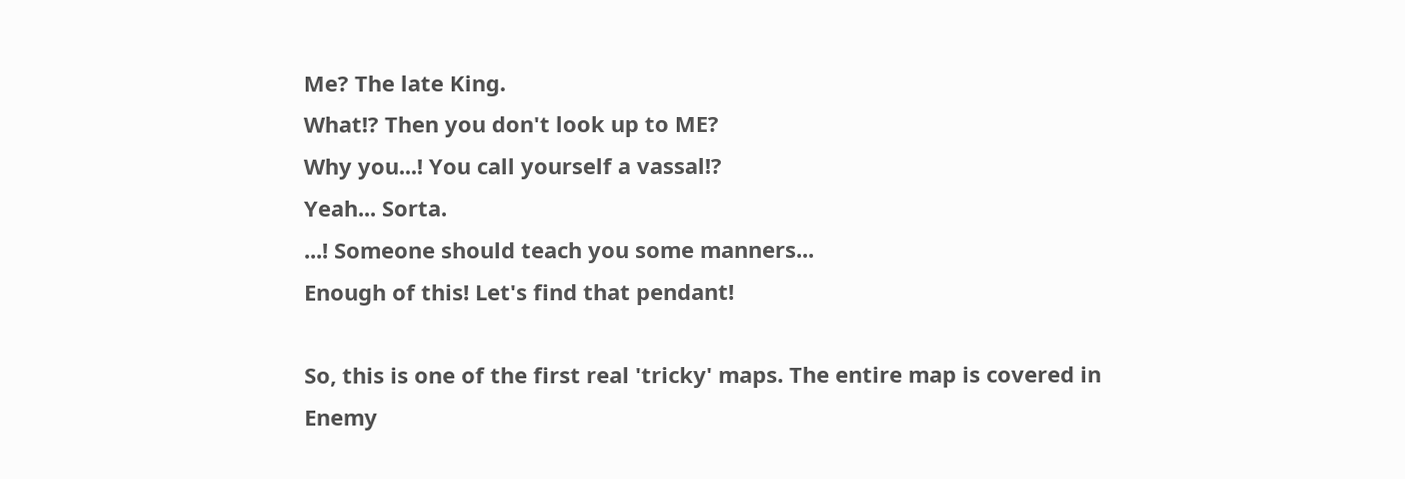Me? The late King.
What!? Then you don't look up to ME?
Why you...! You call yourself a vassal!?
Yeah... Sorta.
...! Someone should teach you some manners...
Enough of this! Let's find that pendant!

So, this is one of the first real 'tricky' maps. The entire map is covered in Enemy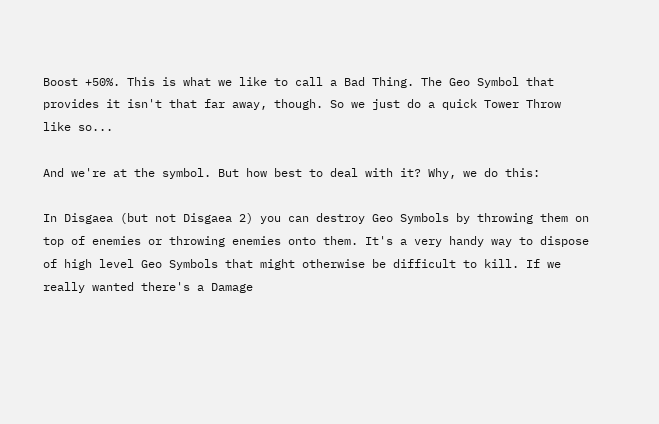Boost +50%. This is what we like to call a Bad Thing. The Geo Symbol that provides it isn't that far away, though. So we just do a quick Tower Throw like so...

And we're at the symbol. But how best to deal with it? Why, we do this:

In Disgaea (but not Disgaea 2) you can destroy Geo Symbols by throwing them on top of enemies or throwing enemies onto them. It's a very handy way to dispose of high level Geo Symbols that might otherwise be difficult to kill. If we really wanted there's a Damage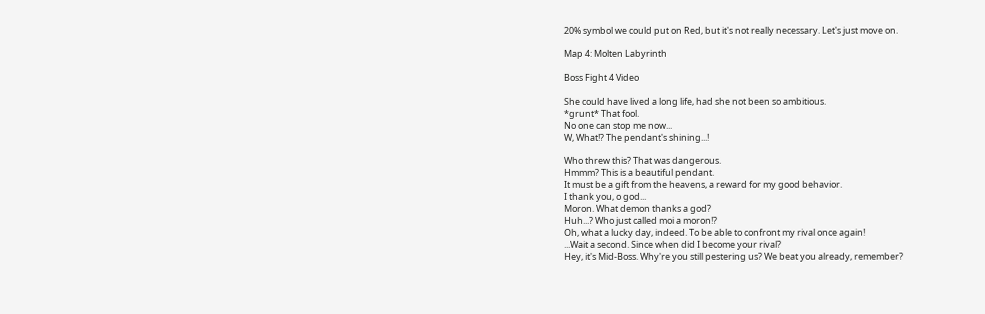20% symbol we could put on Red, but it's not really necessary. Let's just move on.

Map 4: Molten Labyrinth

Boss Fight 4 Video

She could have lived a long life, had she not been so ambitious.
*grunt* That fool.
No one can stop me now...
W, What!? The pendant's shining...!

Who threw this? That was dangerous.
Hmmm? This is a beautiful pendant.
It must be a gift from the heavens, a reward for my good behavior.
I thank you, o god...
Moron. What demon thanks a god?
Huh...? Who just called moi a moron!?
Oh, what a lucky day, indeed. To be able to confront my rival once again!
...Wait a second. Since when did I become your rival?
Hey, it's Mid-Boss. Why're you still pestering us? We beat you already, remember?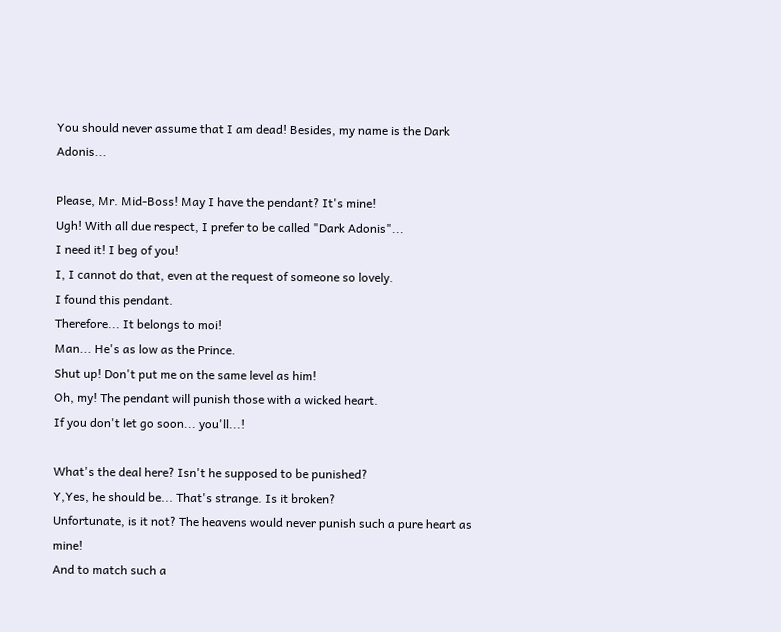You should never assume that I am dead! Besides, my name is the Dark Adonis...

Please, Mr. Mid-Boss! May I have the pendant? It's mine!
Ugh! With all due respect, I prefer to be called "Dark Adonis"...
I need it! I beg of you!
I, I cannot do that, even at the request of someone so lovely.
I found this pendant.
Therefore... It belongs to moi!
Man... He's as low as the Prince.
Shut up! Don't put me on the same level as him!
Oh, my! The pendant will punish those with a wicked heart.
If you don't let go soon... you'll...!

What's the deal here? Isn't he supposed to be punished?
Y,Yes, he should be... That's strange. Is it broken?
Unfortunate, is it not? The heavens would never punish such a pure heart as mine!
And to match such a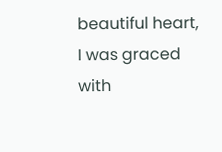beautiful heart, I was graced with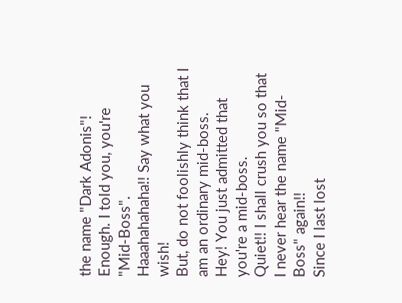the name "Dark Adonis"!
Enough. I told you, you're "Mid-Boss".
Haaahahahaha!! Say what you wish!
But, do not foolishly think that I am an ordinary mid-boss.
Hey! You just admitted that you're a mid-boss.
Quiet!! I shall crush you so that I never hear the name "Mid-Boss" again!!
Since I last lost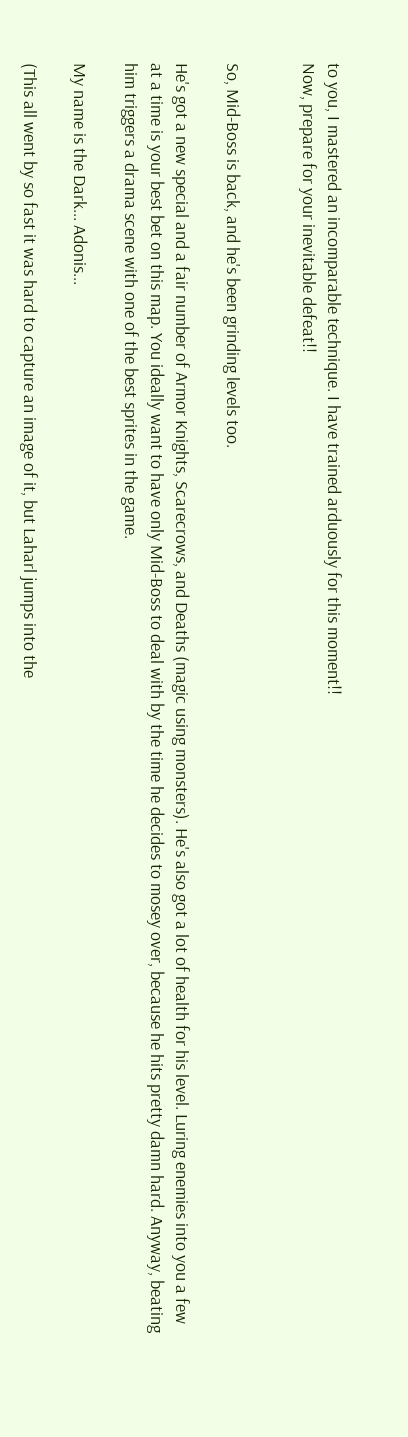to you, I mastered an incomparable technique. I have trained arduously for this moment!!
Now, prepare for your inevitable defeat!!


So, Mid-Boss is back, and he's been grinding levels too.

He's got a new special and a fair number of Armor Knights, Scarecrows, and Deaths (magic using monsters). He's also got a lot of health for his level. Luring enemies into you a few at a time is your best bet on this map. You ideally want to have only Mid-Boss to deal with by the time he decides to mosey over, because he hits pretty damn hard. Anyway, beating him triggers a drama scene with one of the best sprites in the game.

My name is the Dark... Adonis...

(This all went by so fast it was hard to capture an image of it, but Laharl jumps into the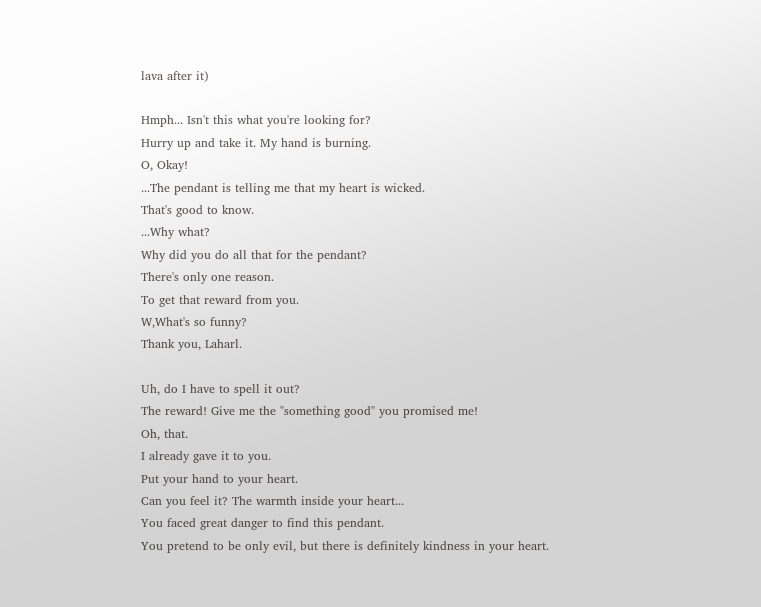lava after it)

Hmph... Isn't this what you're looking for?
Hurry up and take it. My hand is burning.
O, Okay!
...The pendant is telling me that my heart is wicked.
That's good to know.
...Why what?
Why did you do all that for the pendant?
There's only one reason.
To get that reward from you.
W,What's so funny?
Thank you, Laharl.

Uh, do I have to spell it out?
The reward! Give me the "something good" you promised me!
Oh, that.
I already gave it to you.
Put your hand to your heart.
Can you feel it? The warmth inside your heart...
You faced great danger to find this pendant.
You pretend to be only evil, but there is definitely kindness in your heart.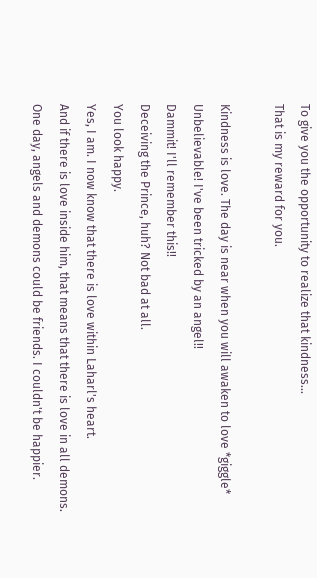To give you the opportunity to realize that kindness...
That is my reward for you.

Kindness is love. The day is near when you will awaken to love *giggle*
Unbelievable! I've been tricked by an angel!!
Dammit! I'll remember this!!
Deceiving the Prince, huh? Not bad at all.
You look happy.
Yes, I am. I now know that there is love within Laharl's heart.
And if there is love inside him, that means that there is love in all demons.
One day, angels and demons could be friends. I couldn't be happier.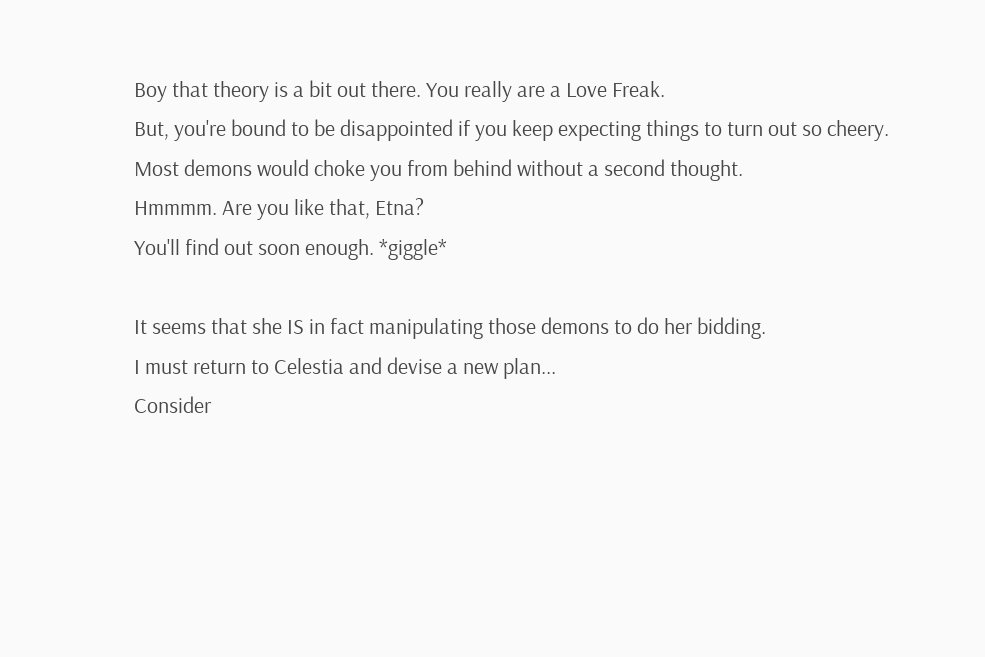Boy that theory is a bit out there. You really are a Love Freak.
But, you're bound to be disappointed if you keep expecting things to turn out so cheery.
Most demons would choke you from behind without a second thought.
Hmmmm. Are you like that, Etna?
You'll find out soon enough. *giggle*

It seems that she IS in fact manipulating those demons to do her bidding.
I must return to Celestia and devise a new plan...
Consider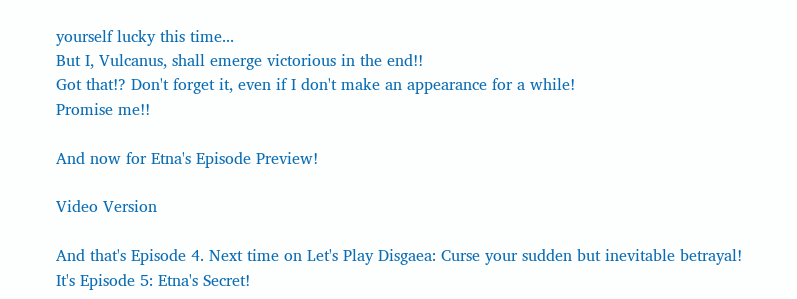yourself lucky this time...
But I, Vulcanus, shall emerge victorious in the end!!
Got that!? Don't forget it, even if I don't make an appearance for a while!
Promise me!!

And now for Etna's Episode Preview!

Video Version

And that's Episode 4. Next time on Let's Play Disgaea: Curse your sudden but inevitable betrayal! It's Episode 5: Etna's Secret!